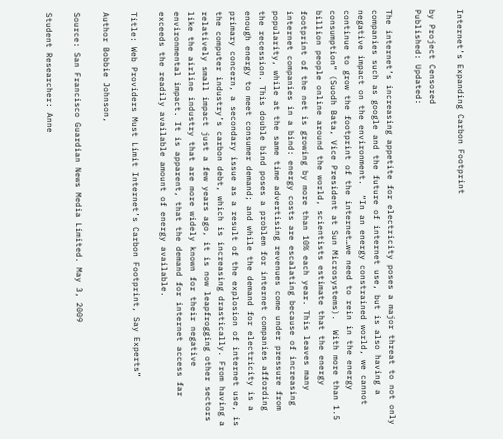Internet’s Expanding Carbon Footprint

by Project Censored
Published: Updated:

The internet’s increasing appetite for electricity poses a major threat to not only companies such as google and the future of internet use, but is also having a negative impact on the environment.  “In an energy constrained world, we cannot continue to grow the footprint of the internet…we need to rein in the energy consumption” (Suodh Bata, Vice President at Sun Microsystems).  With more than 1.5 billion people online around the world, scientists estimate that the energy footprint of the net is growing by more than 10% each year. This leaves many internet companies in a bind: energy costs are escalating because of increasing popularity, while at the same time advertising revenues come under pressure from the recession. This double bind poses a problem for internet companies affording enough energy to meet consumer demand; and while the demand for electricity is a primary concern, a secondary issue as a result of the explosion of internet use, is the computer industry’s carbon debt, which is increasing drastically. From having a relatively small impact just a few years ago, it is now leapfrogging other sectors like the airline industry that are more widely known for their negative environmental impact. It is apparent, that the demand for internet access far exceeds the readily available amount of energy available.

Title: Web Providers Must Limit Internet’s Carbon Footprint, Say Experts”

Author Bobbie Johnson,

Source: San Francisco Guardian News Media Limited. May 3, 2009

Student Researcher: Anne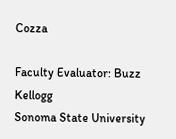Cozza

Faculty Evaluator: Buzz Kellogg
Sonoma State University